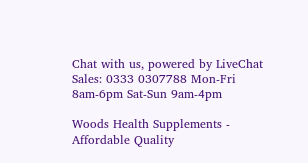Chat with us, powered by LiveChat
Sales: 0333 0307788 Mon-Fri 8am-6pm Sat-Sun 9am-4pm

Woods Health Supplements - Affordable Quality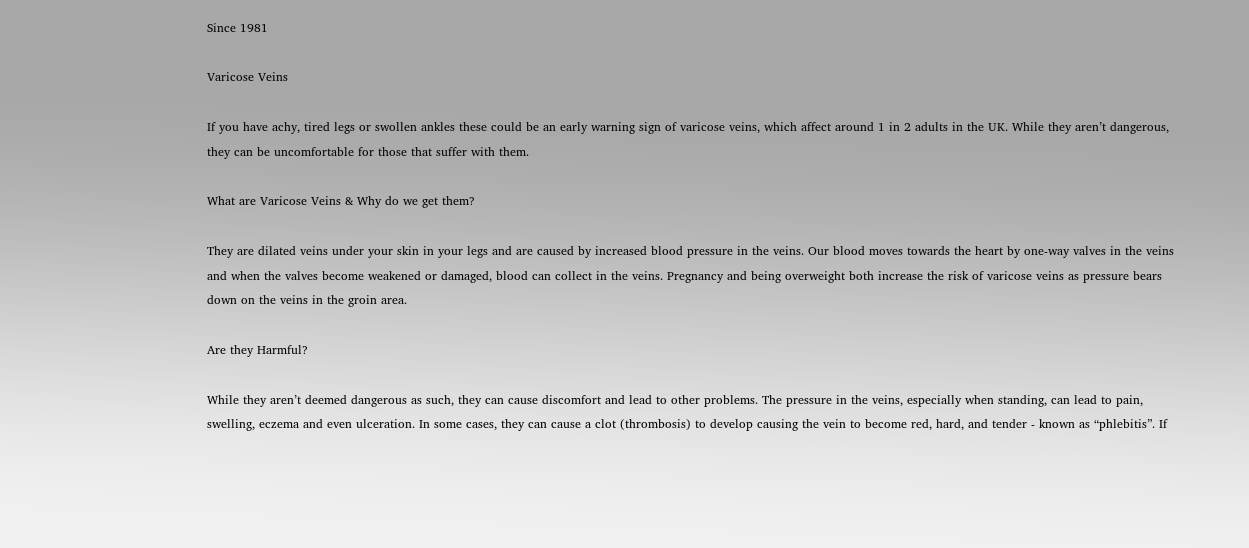Since 1981

Varicose Veins

If you have achy, tired legs or swollen ankles these could be an early warning sign of varicose veins, which affect around 1 in 2 adults in the UK. While they aren’t dangerous, they can be uncomfortable for those that suffer with them.

What are Varicose Veins & Why do we get them?

They are dilated veins under your skin in your legs and are caused by increased blood pressure in the veins. Our blood moves towards the heart by one-way valves in the veins and when the valves become weakened or damaged, blood can collect in the veins. Pregnancy and being overweight both increase the risk of varicose veins as pressure bears down on the veins in the groin area.

Are they Harmful?

While they aren’t deemed dangerous as such, they can cause discomfort and lead to other problems. The pressure in the veins, especially when standing, can lead to pain, swelling, eczema and even ulceration. In some cases, they can cause a clot (thrombosis) to develop causing the vein to become red, hard, and tender - known as “phlebitis”. If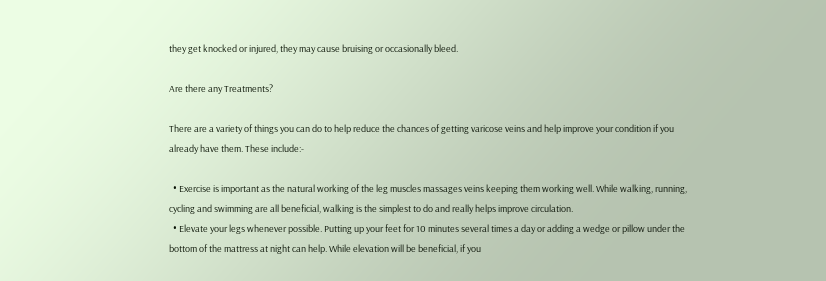they get knocked or injured, they may cause bruising or occasionally bleed.

Are there any Treatments?

There are a variety of things you can do to help reduce the chances of getting varicose veins and help improve your condition if you already have them. These include:-

  • Exercise is important as the natural working of the leg muscles massages veins keeping them working well. While walking, running, cycling and swimming are all beneficial, walking is the simplest to do and really helps improve circulation.
  • Elevate your legs whenever possible. Putting up your feet for 10 minutes several times a day or adding a wedge or pillow under the bottom of the mattress at night can help. While elevation will be beneficial, if you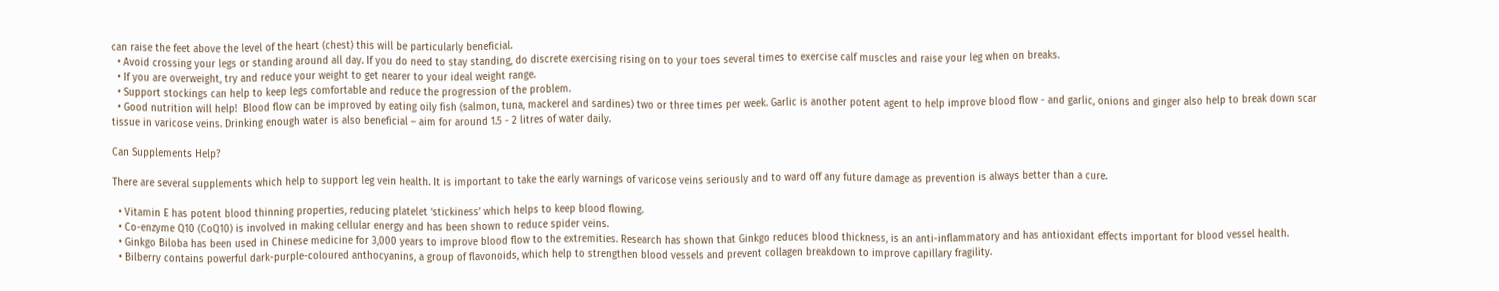can raise the feet above the level of the heart (chest) this will be particularly beneficial.
  • Avoid crossing your legs or standing around all day. If you do need to stay standing, do discrete exercising rising on to your toes several times to exercise calf muscles and raise your leg when on breaks.
  • If you are overweight, try and reduce your weight to get nearer to your ideal weight range.
  • Support stockings can help to keep legs comfortable and reduce the progression of the problem.
  • Good nutrition will help!  Blood flow can be improved by eating oily fish (salmon, tuna, mackerel and sardines) two or three times per week. Garlic is another potent agent to help improve blood flow - and garlic, onions and ginger also help to break down scar tissue in varicose veins. Drinking enough water is also beneficial – aim for around 1.5 - 2 litres of water daily.

Can Supplements Help?

There are several supplements which help to support leg vein health. It is important to take the early warnings of varicose veins seriously and to ward off any future damage as prevention is always better than a cure.

  • Vitamin E has potent blood thinning properties, reducing platelet ‘stickiness’ which helps to keep blood flowing.
  • Co-enzyme Q10 (CoQ10) is involved in making cellular energy and has been shown to reduce spider veins.
  • Ginkgo Biloba has been used in Chinese medicine for 3,000 years to improve blood flow to the extremities. Research has shown that Ginkgo reduces blood thickness, is an anti-inflammatory and has antioxidant effects important for blood vessel health.
  • Bilberry contains powerful dark-purple-coloured anthocyanins, a group of flavonoids, which help to strengthen blood vessels and prevent collagen breakdown to improve capillary fragility.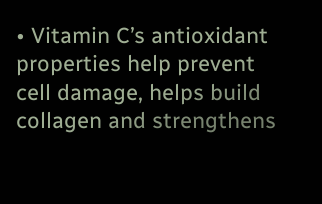• Vitamin C’s antioxidant properties help prevent cell damage, helps build collagen and strengthens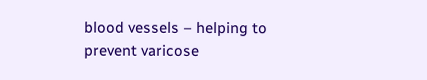blood vessels – helping to prevent varicose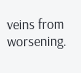veins from worsening.